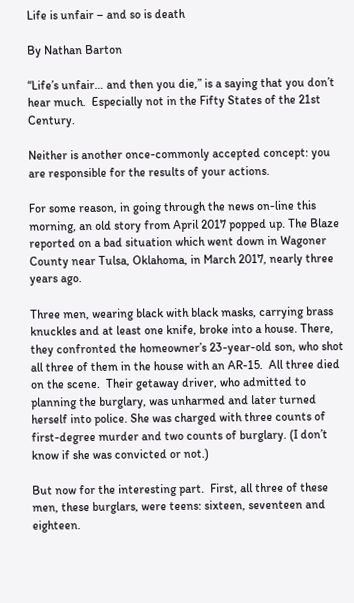Life is unfair – and so is death

By Nathan Barton

“Life’s unfair… and then you die,” is a saying that you don’t hear much.  Especially not in the Fifty States of the 21st Century.

Neither is another once-commonly accepted concept: you are responsible for the results of your actions.

For some reason, in going through the news on-line this morning, an old story from April 2017 popped up. The Blaze reported on a bad situation which went down in Wagoner County near Tulsa, Oklahoma, in March 2017, nearly three years ago.

Three men, wearing black with black masks, carrying brass knuckles and at least one knife, broke into a house. There, they confronted the homeowner’s 23-year-old son, who shot all three of them in the house with an AR-15.  All three died on the scene.  Their getaway driver, who admitted to planning the burglary, was unharmed and later turned herself into police. She was charged with three counts of first-degree murder and two counts of burglary. (I don’t know if she was convicted or not.)

But now for the interesting part.  First, all three of these men, these burglars, were teens: sixteen, seventeen and eighteen.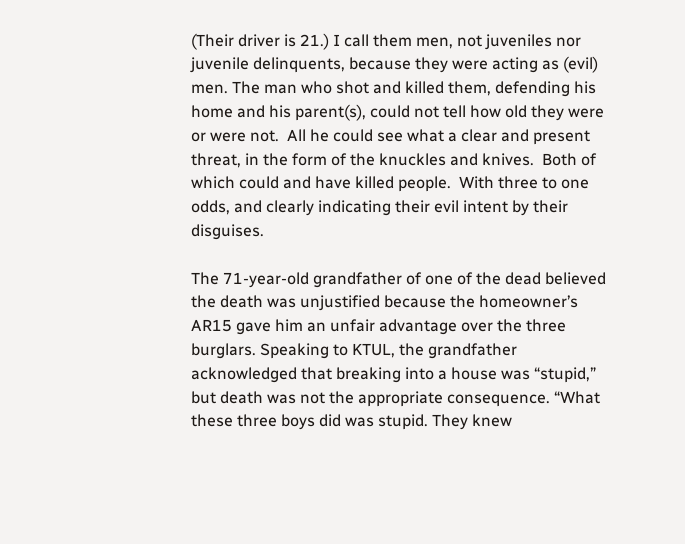(Their driver is 21.) I call them men, not juveniles nor juvenile delinquents, because they were acting as (evil) men. The man who shot and killed them, defending his home and his parent(s), could not tell how old they were or were not.  All he could see what a clear and present threat, in the form of the knuckles and knives.  Both of which could and have killed people.  With three to one odds, and clearly indicating their evil intent by their disguises.

The 71-year-old grandfather of one of the dead believed the death was unjustified because the homeowner’s AR15 gave him an unfair advantage over the three burglars. Speaking to KTUL, the grandfather acknowledged that breaking into a house was “stupid,” but death was not the appropriate consequence. “What these three boys did was stupid. They knew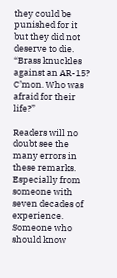they could be punished for it but they did not deserve to die. “Brass knuckles against an AR-15? C’mon. Who was afraid for their life?”

Readers will no doubt see the many errors in these remarks. Especially from someone with seven decades of experience.  Someone who should know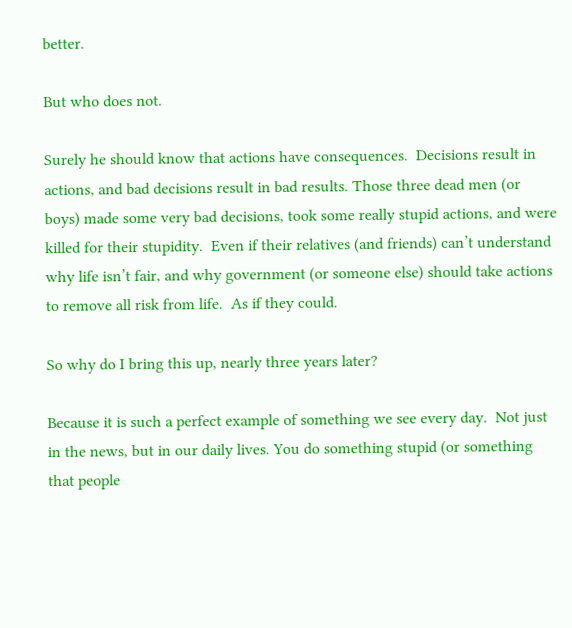better.

But who does not.

Surely he should know that actions have consequences.  Decisions result in actions, and bad decisions result in bad results. Those three dead men (or boys) made some very bad decisions, took some really stupid actions, and were killed for their stupidity.  Even if their relatives (and friends) can’t understand why life isn’t fair, and why government (or someone else) should take actions to remove all risk from life.  As if they could.

So why do I bring this up, nearly three years later?

Because it is such a perfect example of something we see every day.  Not just in the news, but in our daily lives. You do something stupid (or something that people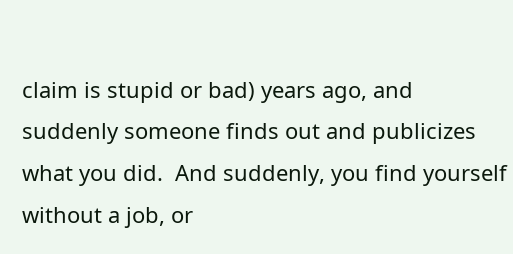claim is stupid or bad) years ago, and suddenly someone finds out and publicizes what you did.  And suddenly, you find yourself without a job, or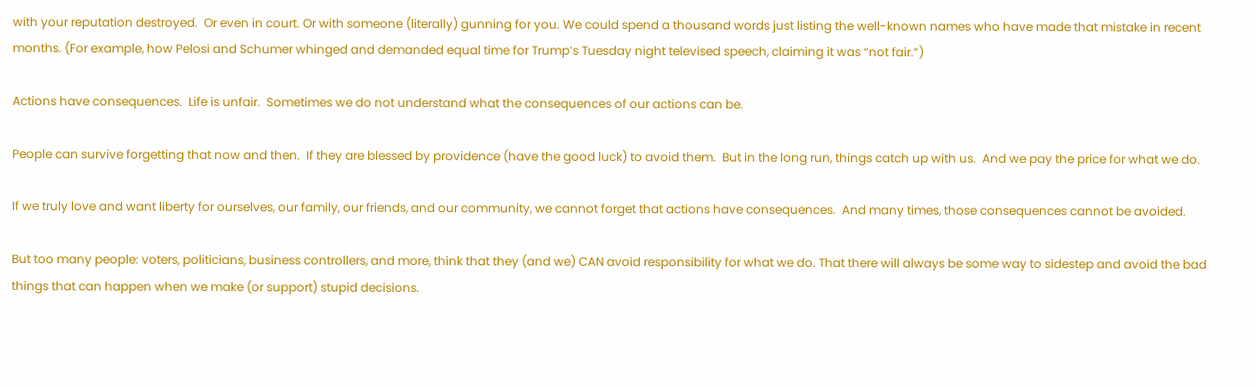with your reputation destroyed.  Or even in court. Or with someone (literally) gunning for you. We could spend a thousand words just listing the well-known names who have made that mistake in recent months. (For example, how Pelosi and Schumer whinged and demanded equal time for Trump’s Tuesday night televised speech, claiming it was “not fair.”)

Actions have consequences.  Life is unfair.  Sometimes we do not understand what the consequences of our actions can be.

People can survive forgetting that now and then.  If they are blessed by providence (have the good luck) to avoid them.  But in the long run, things catch up with us.  And we pay the price for what we do.

If we truly love and want liberty for ourselves, our family, our friends, and our community, we cannot forget that actions have consequences.  And many times, those consequences cannot be avoided.

But too many people: voters, politicians, business controllers, and more, think that they (and we) CAN avoid responsibility for what we do. That there will always be some way to sidestep and avoid the bad things that can happen when we make (or support) stupid decisions.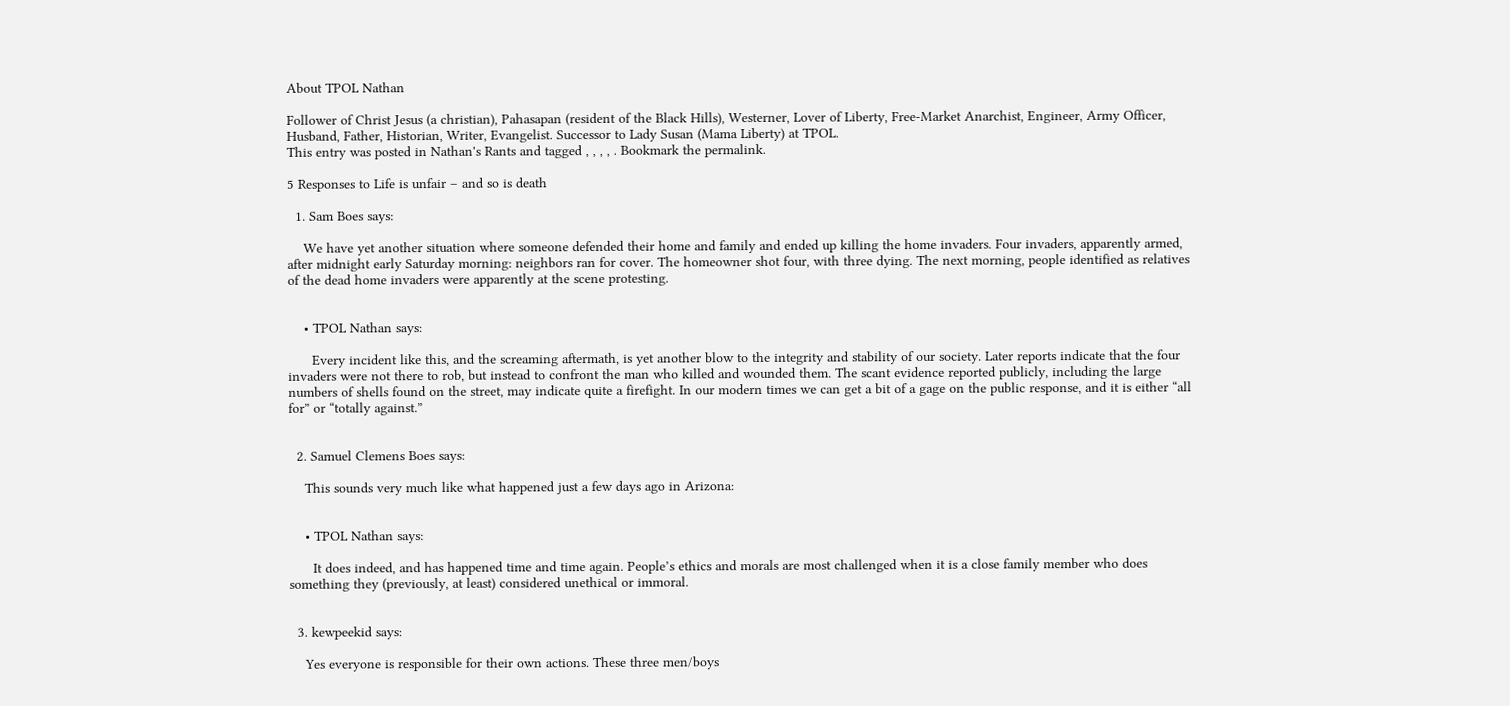About TPOL Nathan

Follower of Christ Jesus (a christian), Pahasapan (resident of the Black Hills), Westerner, Lover of Liberty, Free-Market Anarchist, Engineer, Army Officer, Husband, Father, Historian, Writer, Evangelist. Successor to Lady Susan (Mama Liberty) at TPOL.
This entry was posted in Nathan's Rants and tagged , , , , . Bookmark the permalink.

5 Responses to Life is unfair – and so is death

  1. Sam Boes says:

    We have yet another situation where someone defended their home and family and ended up killing the home invaders. Four invaders, apparently armed, after midnight early Saturday morning: neighbors ran for cover. The homeowner shot four, with three dying. The next morning, people identified as relatives of the dead home invaders were apparently at the scene protesting.


    • TPOL Nathan says:

      Every incident like this, and the screaming aftermath, is yet another blow to the integrity and stability of our society. Later reports indicate that the four invaders were not there to rob, but instead to confront the man who killed and wounded them. The scant evidence reported publicly, including the large numbers of shells found on the street, may indicate quite a firefight. In our modern times we can get a bit of a gage on the public response, and it is either “all for” or “totally against.”


  2. Samuel Clemens Boes says:

    This sounds very much like what happened just a few days ago in Arizona:


    • TPOL Nathan says:

      It does indeed, and has happened time and time again. People’s ethics and morals are most challenged when it is a close family member who does something they (previously, at least) considered unethical or immoral.


  3. kewpeekid says:

    Yes everyone is responsible for their own actions. These three men/boys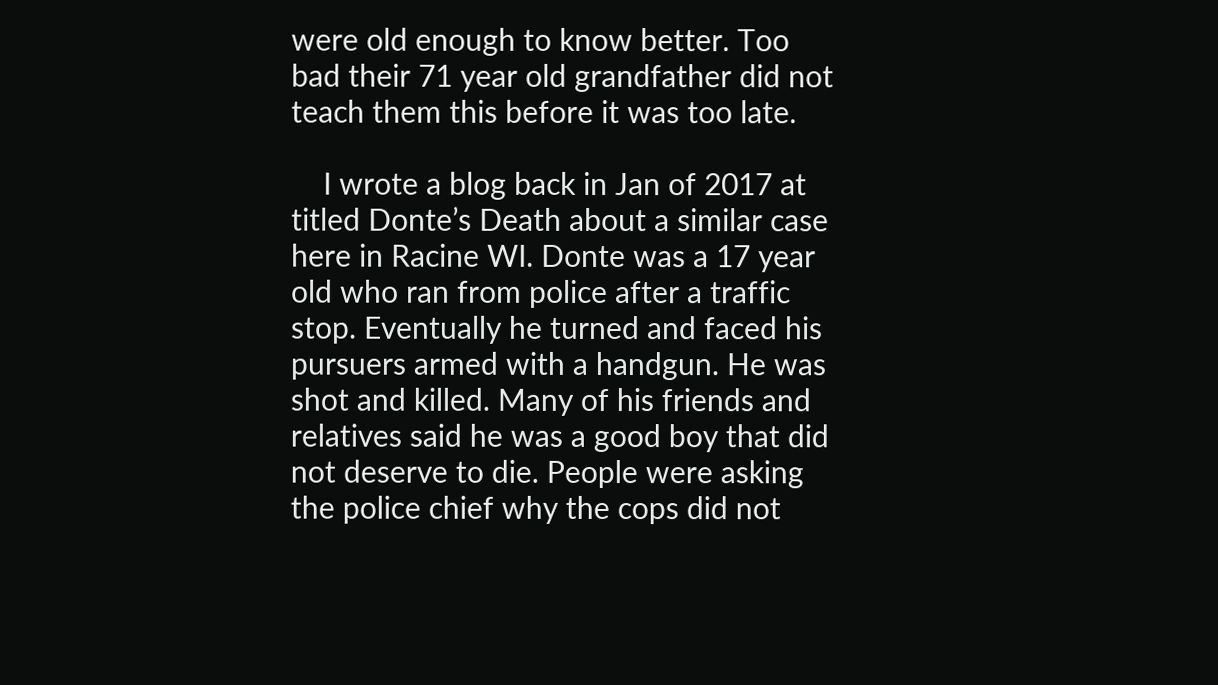were old enough to know better. Too bad their 71 year old grandfather did not teach them this before it was too late.

    I wrote a blog back in Jan of 2017 at titled Donte’s Death about a similar case here in Racine WI. Donte was a 17 year old who ran from police after a traffic stop. Eventually he turned and faced his pursuers armed with a handgun. He was shot and killed. Many of his friends and relatives said he was a good boy that did not deserve to die. People were asking the police chief why the cops did not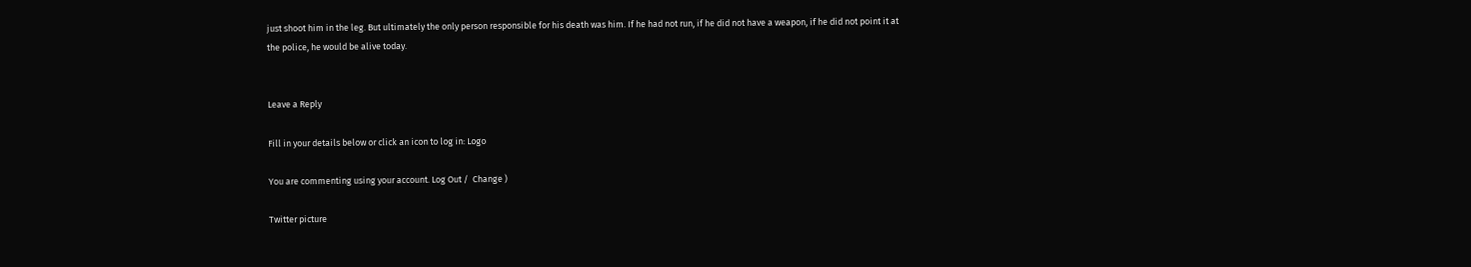just shoot him in the leg. But ultimately the only person responsible for his death was him. If he had not run, if he did not have a weapon, if he did not point it at the police, he would be alive today.


Leave a Reply

Fill in your details below or click an icon to log in: Logo

You are commenting using your account. Log Out /  Change )

Twitter picture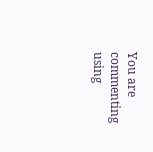You are commenting using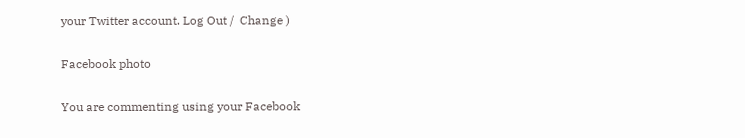your Twitter account. Log Out /  Change )

Facebook photo

You are commenting using your Facebook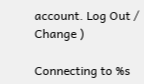account. Log Out /  Change )

Connecting to %s